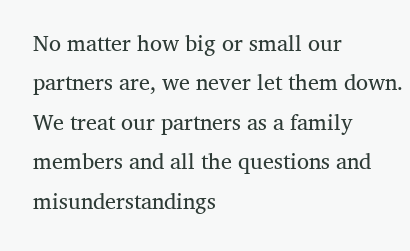No matter how big or small our partners are, we never let them down. We treat our partners as a family members and all the questions and misunderstandings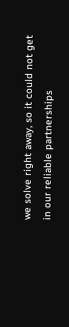we solve right away, so it could not get in our reliable partnerships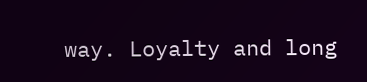way. Loyalty and long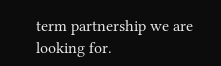term partnership we are looking for.